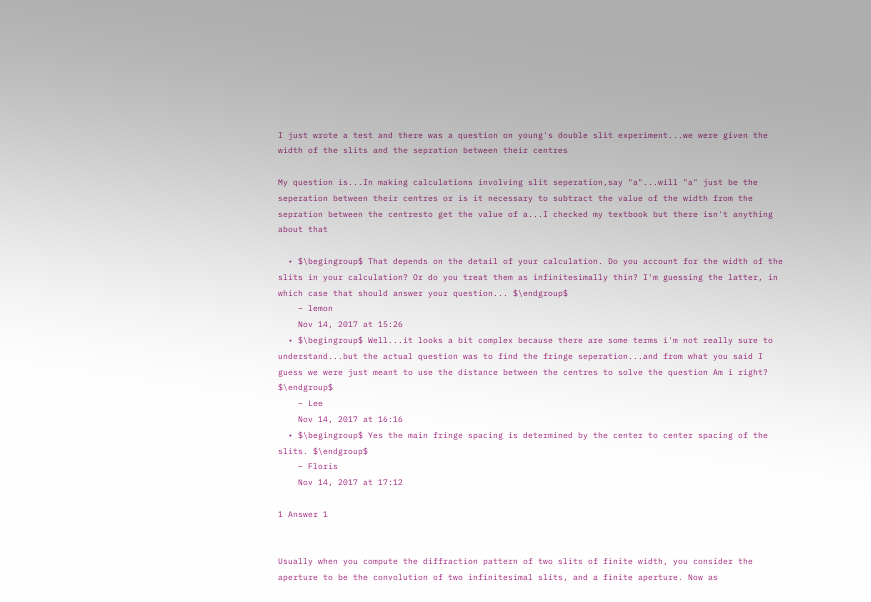I just wrote a test and there was a question on young's double slit experiment...we were given the width of the slits and the sepration between their centres

My question is...In making calculations involving slit seperation,say "a"...will "a" just be the seperation between their centres or is it necessary to subtract the value of the width from the sepration between the centresto get the value of a...I checked my textbook but there isn't anything about that

  • $\begingroup$ That depends on the detail of your calculation. Do you account for the width of the slits in your calculation? Or do you treat them as infinitesimally thin? I'm guessing the latter, in which case that should answer your question... $\endgroup$
    – lemon
    Nov 14, 2017 at 15:26
  • $\begingroup$ Well...it looks a bit complex because there are some terms i'm not really sure to understand...but the actual question was to find the fringe seperation...and from what you said I guess we were just meant to use the distance between the centres to solve the question Am i right? $\endgroup$
    – Lee
    Nov 14, 2017 at 16:16
  • $\begingroup$ Yes the main fringe spacing is determined by the center to center spacing of the slits. $\endgroup$
    – Floris
    Nov 14, 2017 at 17:12

1 Answer 1


Usually when you compute the diffraction pattern of two slits of finite width, you consider the aperture to be the convolution of two infinitesimal slits, and a finite aperture. Now as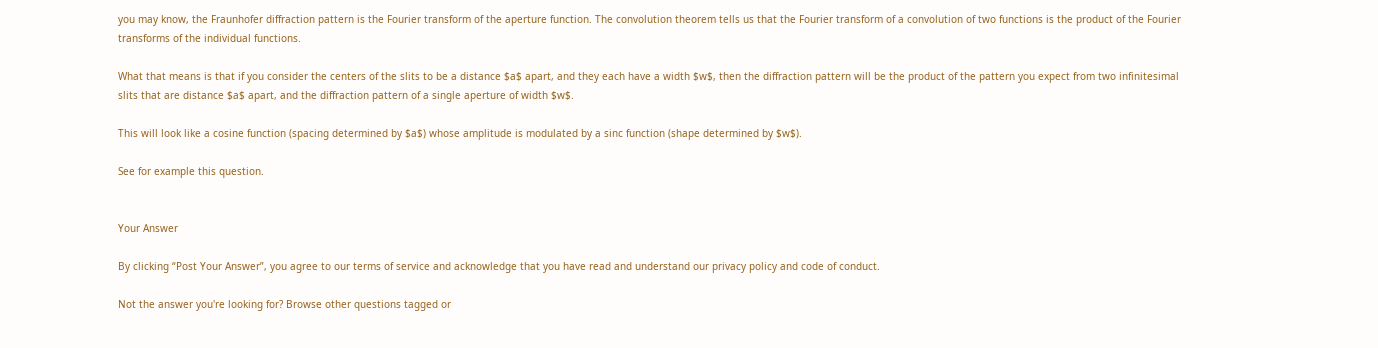you may know, the Fraunhofer diffraction pattern is the Fourier transform of the aperture function. The convolution theorem tells us that the Fourier transform of a convolution of two functions is the product of the Fourier transforms of the individual functions.

What that means is that if you consider the centers of the slits to be a distance $a$ apart, and they each have a width $w$, then the diffraction pattern will be the product of the pattern you expect from two infinitesimal slits that are distance $a$ apart, and the diffraction pattern of a single aperture of width $w$.

This will look like a cosine function (spacing determined by $a$) whose amplitude is modulated by a sinc function (shape determined by $w$).

See for example this question.


Your Answer

By clicking “Post Your Answer”, you agree to our terms of service and acknowledge that you have read and understand our privacy policy and code of conduct.

Not the answer you're looking for? Browse other questions tagged or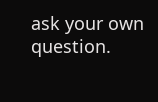ask your own question.